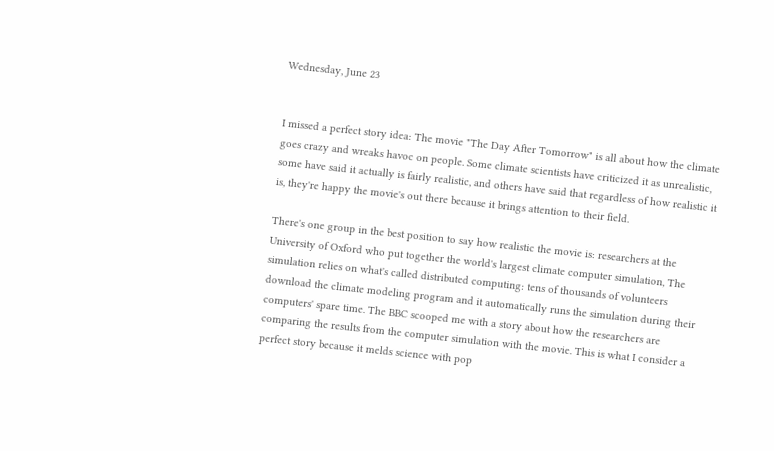Wednesday, June 23


I missed a perfect story idea: The movie "The Day After Tomorrow" is all about how the climate goes crazy and wreaks havoc on people. Some climate scientists have criticized it as unrealistic, some have said it actually is fairly realistic, and others have said that regardless of how realistic it is, they're happy the movie's out there because it brings attention to their field.

There's one group in the best position to say how realistic the movie is: researchers at the University of Oxford who put together the world's largest climate computer simulation, The simulation relies on what's called distributed computing: tens of thousands of volunteers download the climate modeling program and it automatically runs the simulation during their computers' spare time. The BBC scooped me with a story about how the researchers are comparing the results from the computer simulation with the movie. This is what I consider a perfect story because it melds science with pop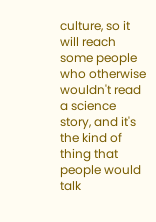culture, so it will reach some people who otherwise wouldn't read a science story, and it's the kind of thing that people would talk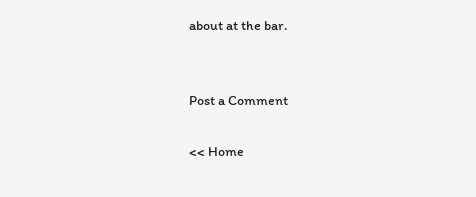about at the bar.


Post a Comment

<< Home